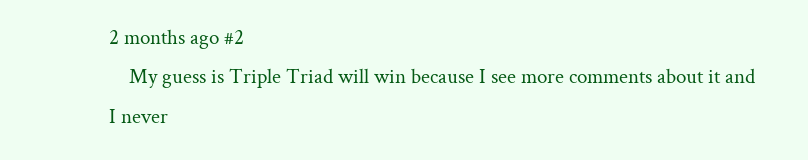2 months ago #2
    My guess is Triple Triad will win because I see more comments about it and I never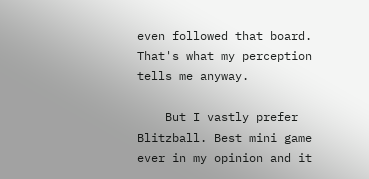even followed that board. That's what my perception tells me anyway.

    But I vastly prefer Blitzball. Best mini game ever in my opinion and it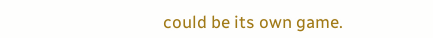could be its own game.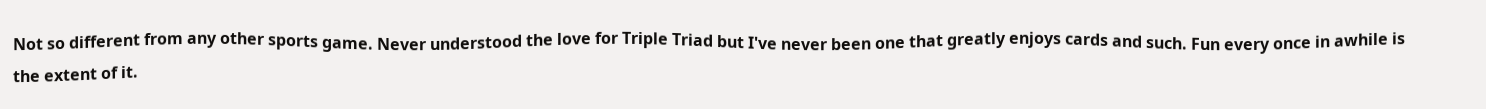Not so different from any other sports game. Never understood the love for Triple Triad but I've never been one that greatly enjoys cards and such. Fun every once in awhile is the extent of it.